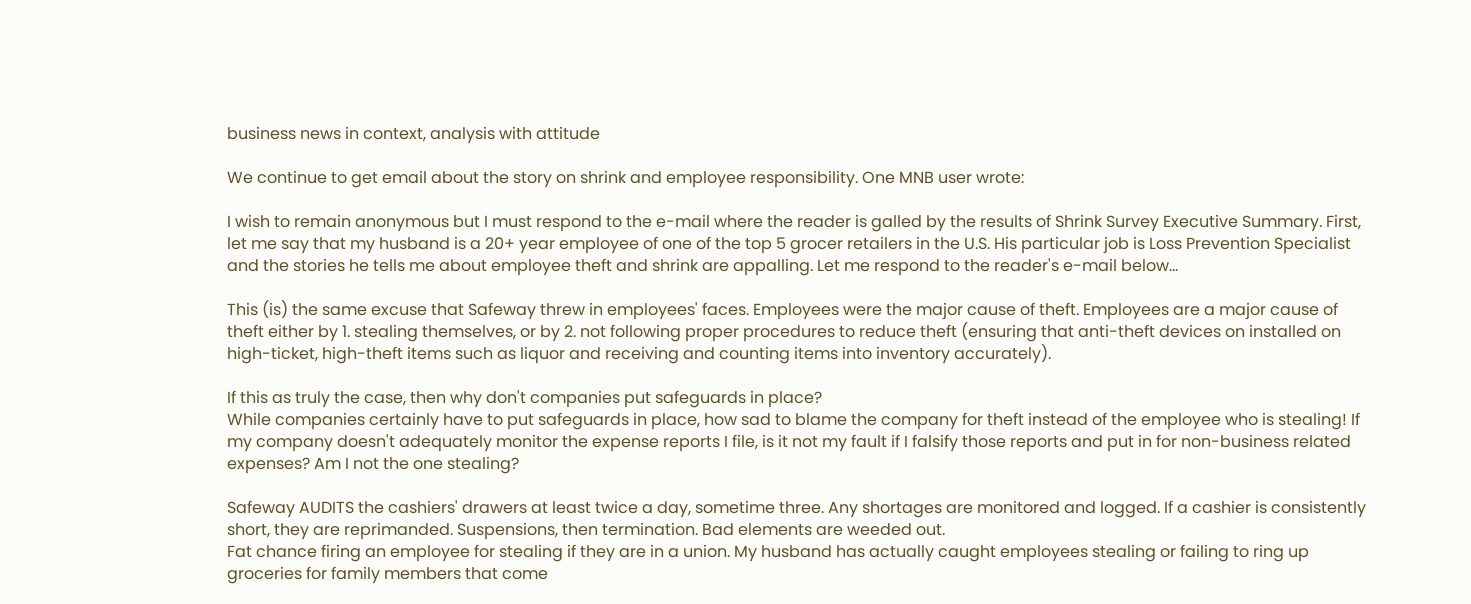business news in context, analysis with attitude

We continue to get email about the story on shrink and employee responsibility. One MNB user wrote:

I wish to remain anonymous but I must respond to the e-mail where the reader is galled by the results of Shrink Survey Executive Summary. First, let me say that my husband is a 20+ year employee of one of the top 5 grocer retailers in the U.S. His particular job is Loss Prevention Specialist and the stories he tells me about employee theft and shrink are appalling. Let me respond to the reader's e-mail below...

This (is) the same excuse that Safeway threw in employees' faces. Employees were the major cause of theft. Employees are a major cause of theft either by 1. stealing themselves, or by 2. not following proper procedures to reduce theft (ensuring that anti-theft devices on installed on high-ticket, high-theft items such as liquor and receiving and counting items into inventory accurately).

If this as truly the case, then why don't companies put safeguards in place?
While companies certainly have to put safeguards in place, how sad to blame the company for theft instead of the employee who is stealing! If my company doesn't adequately monitor the expense reports I file, is it not my fault if I falsify those reports and put in for non-business related expenses? Am I not the one stealing?

Safeway AUDITS the cashiers' drawers at least twice a day, sometime three. Any shortages are monitored and logged. If a cashier is consistently short, they are reprimanded. Suspensions, then termination. Bad elements are weeded out.
Fat chance firing an employee for stealing if they are in a union. My husband has actually caught employees stealing or failing to ring up groceries for family members that come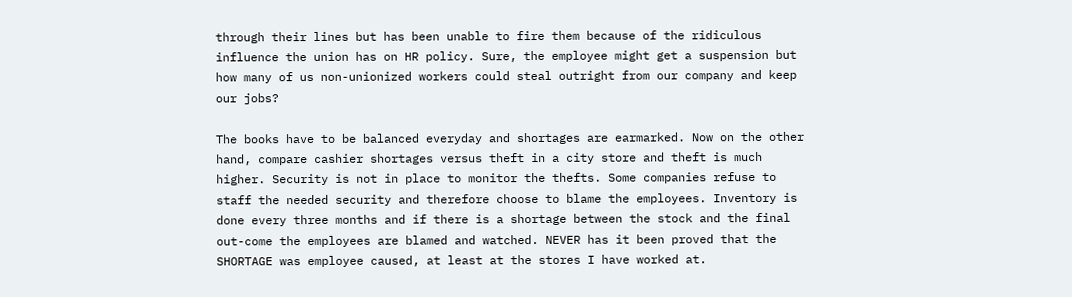through their lines but has been unable to fire them because of the ridiculous influence the union has on HR policy. Sure, the employee might get a suspension but how many of us non-unionized workers could steal outright from our company and keep our jobs?

The books have to be balanced everyday and shortages are earmarked. Now on the other hand, compare cashier shortages versus theft in a city store and theft is much higher. Security is not in place to monitor the thefts. Some companies refuse to staff the needed security and therefore choose to blame the employees. Inventory is done every three months and if there is a shortage between the stock and the final out-come the employees are blamed and watched. NEVER has it been proved that the SHORTAGE was employee caused, at least at the stores I have worked at.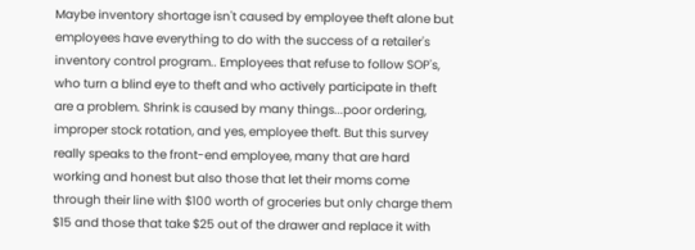Maybe inventory shortage isn't caused by employee theft alone but employees have everything to do with the success of a retailer's inventory control program.. Employees that refuse to follow SOP's, who turn a blind eye to theft and who actively participate in theft are a problem. Shrink is caused by many things...poor ordering, improper stock rotation, and yes, employee theft. But this survey really speaks to the front-end employee, many that are hard working and honest but also those that let their moms come through their line with $100 worth of groceries but only charge them $15 and those that take $25 out of the drawer and replace it with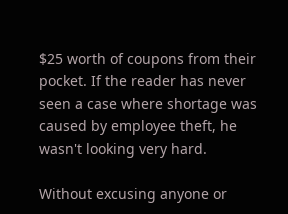$25 worth of coupons from their pocket. If the reader has never seen a case where shortage was caused by employee theft, he wasn't looking very hard.

Without excusing anyone or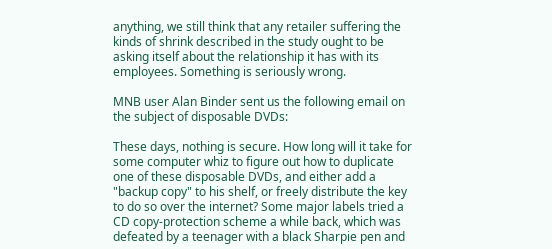anything, we still think that any retailer suffering the kinds of shrink described in the study ought to be asking itself about the relationship it has with its employees. Something is seriously wrong.

MNB user Alan Binder sent us the following email on the subject of disposable DVDs:

These days, nothing is secure. How long will it take for some computer whiz to figure out how to duplicate one of these disposable DVDs, and either add a "backup copy" to his shelf, or freely distribute the key to do so over the internet? Some major labels tried a CD copy-protection scheme a while back, which was defeated by a teenager with a black Sharpie pen and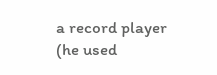a record player (he used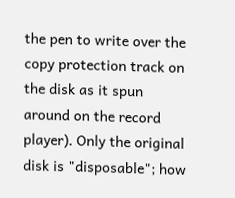the pen to write over the copy protection track on the disk as it spun around on the record player). Only the original disk is "disposable"; how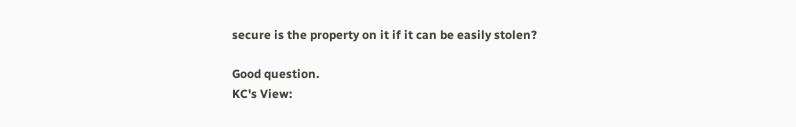secure is the property on it if it can be easily stolen?

Good question.
KC's View: